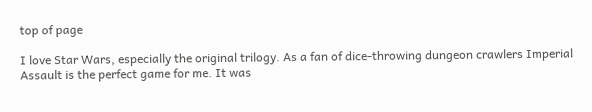top of page

I love Star Wars, especially the original trilogy. As a fan of dice-throwing dungeon crawlers Imperial Assault is the perfect game for me. It was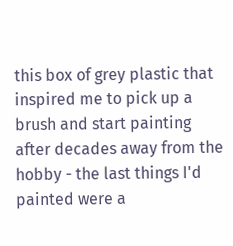this box of grey plastic that inspired me to pick up a brush and start painting after decades away from the hobby - the last things I'd painted were a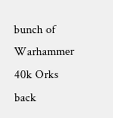bunch of Warhammer 40k Orks back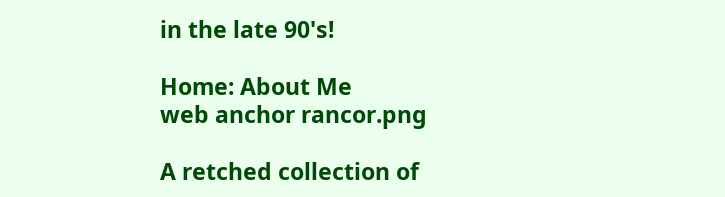in the late 90's!

Home: About Me
web anchor rancor.png

A retched collection of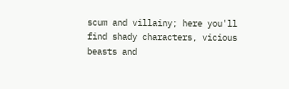scum and villainy; here you'll find shady characters, vicious beasts and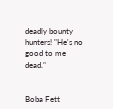deadly bounty hunters! "He's no good to me dead."


Boba Fett